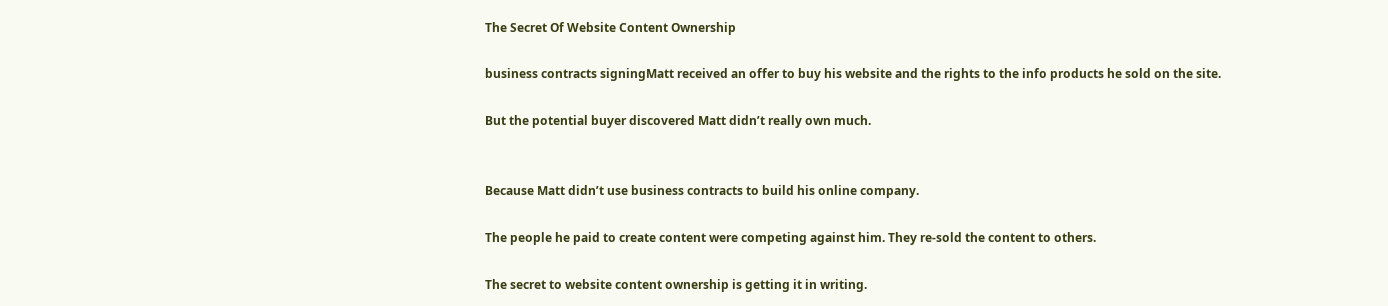The Secret Of Website Content Ownership

business contracts signingMatt received an offer to buy his website and the rights to the info products he sold on the site.

But the potential buyer discovered Matt didn’t really own much.


Because Matt didn’t use business contracts to build his online company.

The people he paid to create content were competing against him. They re-sold the content to others.

The secret to website content ownership is getting it in writing.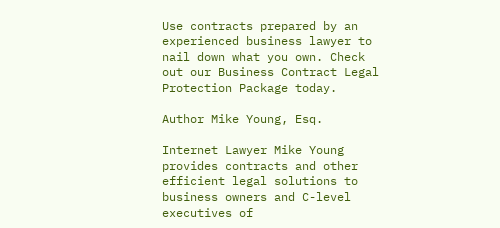Use contracts prepared by an experienced business lawyer to nail down what you own. Check out our Business Contract Legal Protection Package today.

Author Mike Young, Esq.

Internet Lawyer Mike Young provides contracts and other efficient legal solutions to business owners and C-level executives of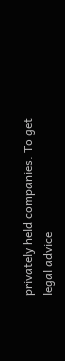privately held companies. To get legal advice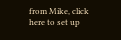from Mike, click here to set up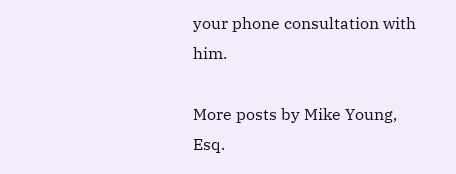your phone consultation with him.

More posts by Mike Young, Esq.